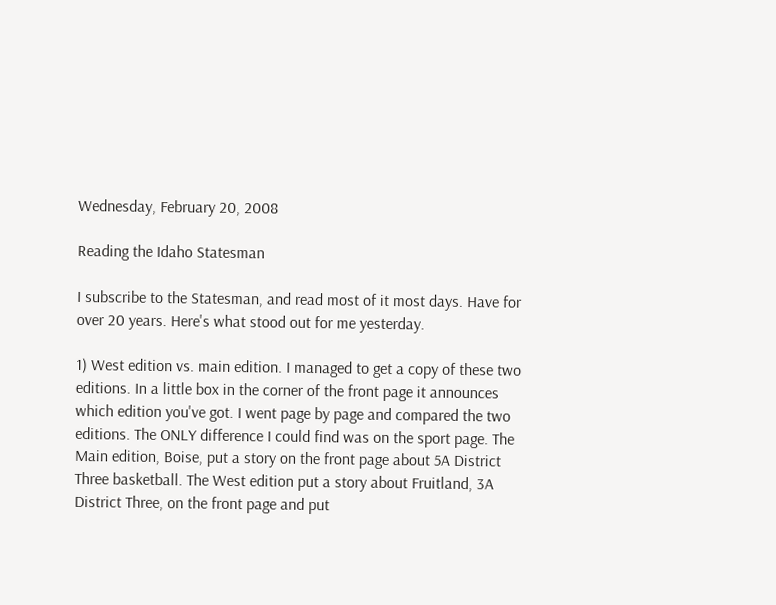Wednesday, February 20, 2008

Reading the Idaho Statesman

I subscribe to the Statesman, and read most of it most days. Have for over 20 years. Here's what stood out for me yesterday.

1) West edition vs. main edition. I managed to get a copy of these two editions. In a little box in the corner of the front page it announces which edition you've got. I went page by page and compared the two editions. The ONLY difference I could find was on the sport page. The Main edition, Boise, put a story on the front page about 5A District Three basketball. The West edition put a story about Fruitland, 3A District Three, on the front page and put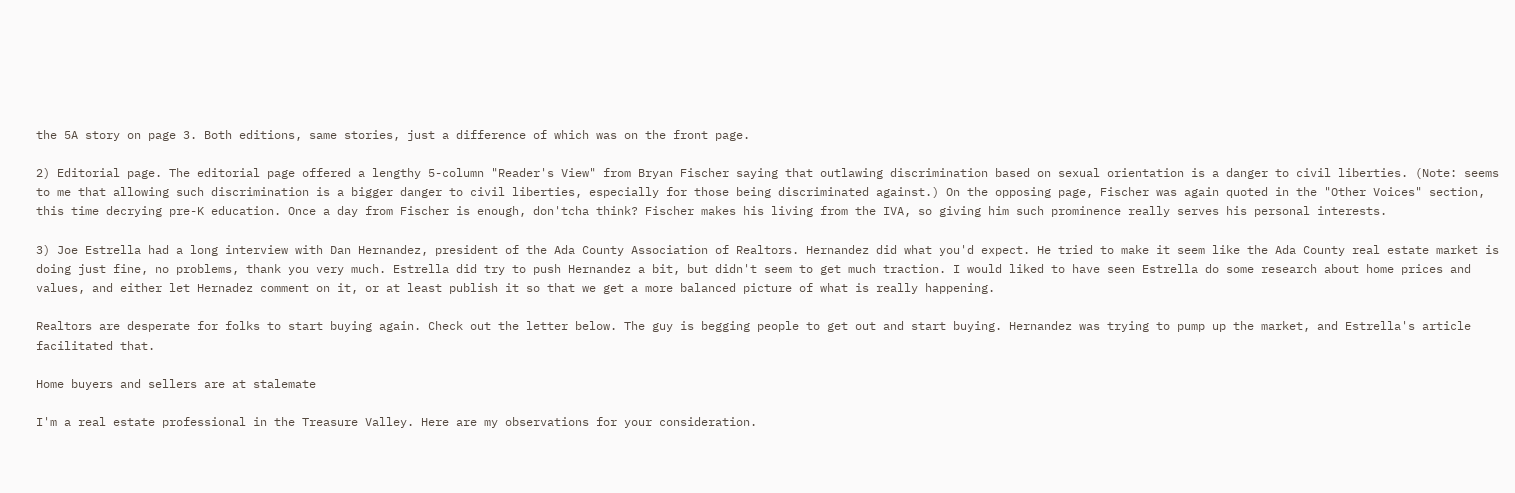the 5A story on page 3. Both editions, same stories, just a difference of which was on the front page.

2) Editorial page. The editorial page offered a lengthy 5-column "Reader's View" from Bryan Fischer saying that outlawing discrimination based on sexual orientation is a danger to civil liberties. (Note: seems to me that allowing such discrimination is a bigger danger to civil liberties, especially for those being discriminated against.) On the opposing page, Fischer was again quoted in the "Other Voices" section, this time decrying pre-K education. Once a day from Fischer is enough, don'tcha think? Fischer makes his living from the IVA, so giving him such prominence really serves his personal interests.

3) Joe Estrella had a long interview with Dan Hernandez, president of the Ada County Association of Realtors. Hernandez did what you'd expect. He tried to make it seem like the Ada County real estate market is doing just fine, no problems, thank you very much. Estrella did try to push Hernandez a bit, but didn't seem to get much traction. I would liked to have seen Estrella do some research about home prices and values, and either let Hernadez comment on it, or at least publish it so that we get a more balanced picture of what is really happening.

Realtors are desperate for folks to start buying again. Check out the letter below. The guy is begging people to get out and start buying. Hernandez was trying to pump up the market, and Estrella's article facilitated that.

Home buyers and sellers are at stalemate

I'm a real estate professional in the Treasure Valley. Here are my observations for your consideration.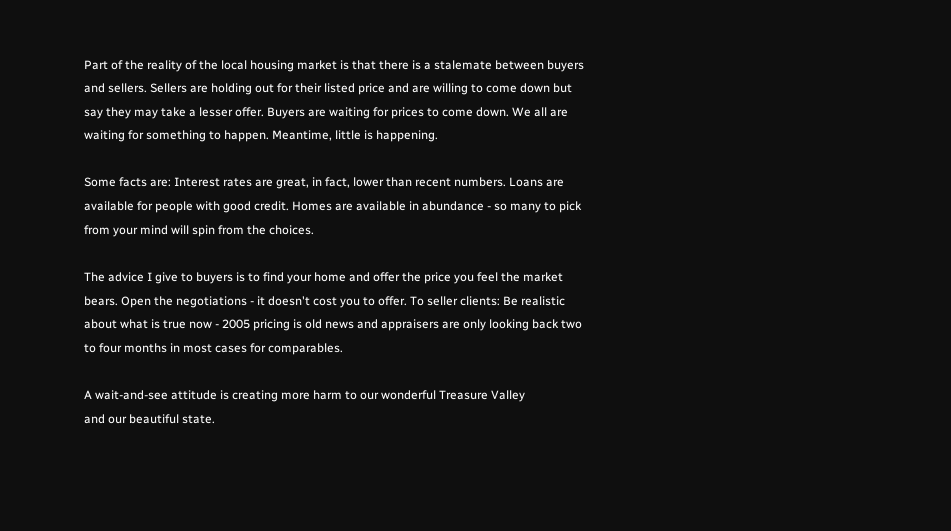Part of the reality of the local housing market is that there is a stalemate between buyers and sellers. Sellers are holding out for their listed price and are willing to come down but say they may take a lesser offer. Buyers are waiting for prices to come down. We all are waiting for something to happen. Meantime, little is happening.

Some facts are: Interest rates are great, in fact, lower than recent numbers. Loans are available for people with good credit. Homes are available in abundance - so many to pick from your mind will spin from the choices.

The advice I give to buyers is to find your home and offer the price you feel the market bears. Open the negotiations - it doesn't cost you to offer. To seller clients: Be realistic about what is true now - 2005 pricing is old news and appraisers are only looking back two to four months in most cases for comparables.

A wait-and-see attitude is creating more harm to our wonderful Treasure Valley
and our beautiful state.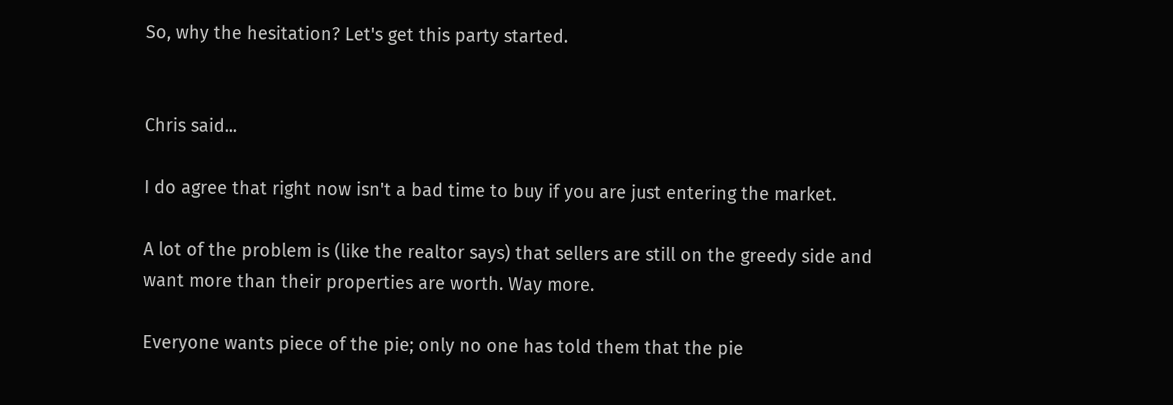So, why the hesitation? Let's get this party started.


Chris said...

I do agree that right now isn't a bad time to buy if you are just entering the market.

A lot of the problem is (like the realtor says) that sellers are still on the greedy side and want more than their properties are worth. Way more.

Everyone wants piece of the pie; only no one has told them that the pie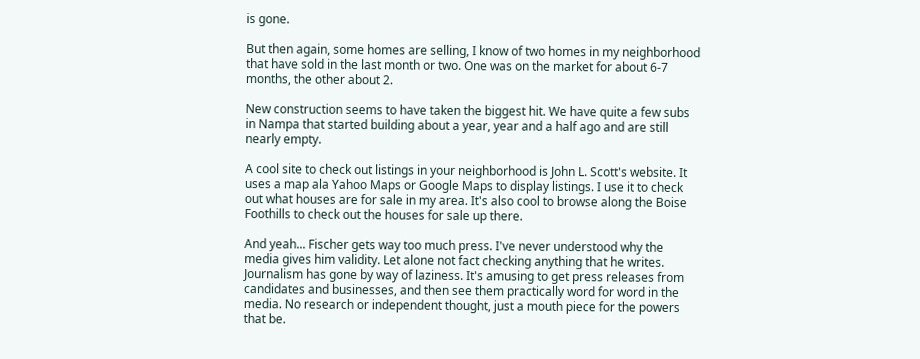is gone.

But then again, some homes are selling, I know of two homes in my neighborhood that have sold in the last month or two. One was on the market for about 6-7 months, the other about 2.

New construction seems to have taken the biggest hit. We have quite a few subs in Nampa that started building about a year, year and a half ago and are still nearly empty.

A cool site to check out listings in your neighborhood is John L. Scott's website. It uses a map ala Yahoo Maps or Google Maps to display listings. I use it to check out what houses are for sale in my area. It's also cool to browse along the Boise Foothills to check out the houses for sale up there.

And yeah... Fischer gets way too much press. I've never understood why the media gives him validity. Let alone not fact checking anything that he writes. Journalism has gone by way of laziness. It's amusing to get press releases from candidates and businesses, and then see them practically word for word in the media. No research or independent thought, just a mouth piece for the powers that be.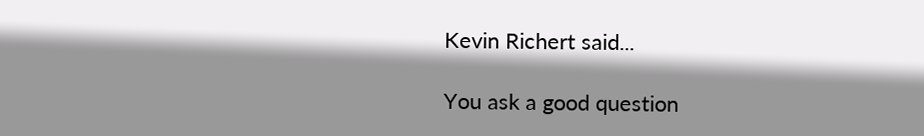Kevin Richert said...

You ask a good question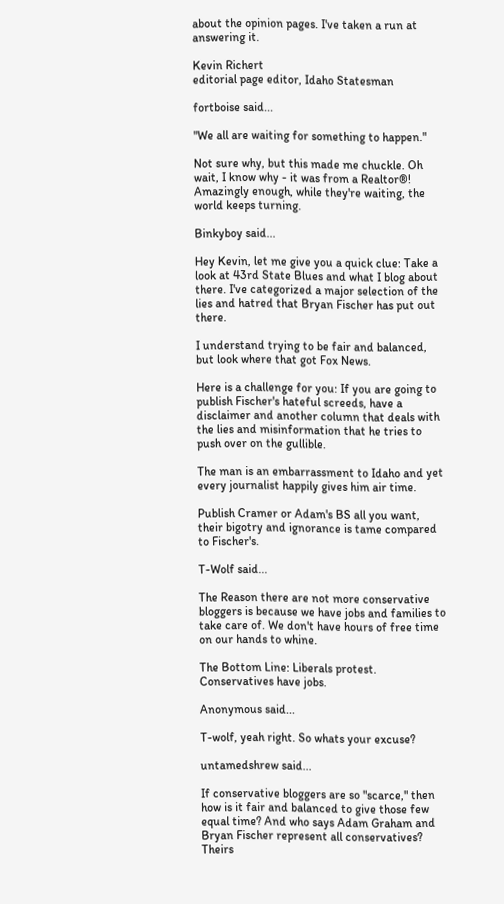about the opinion pages. I've taken a run at answering it.

Kevin Richert
editorial page editor, Idaho Statesman

fortboise said...

"We all are waiting for something to happen."

Not sure why, but this made me chuckle. Oh wait, I know why - it was from a Realtor®! Amazingly enough, while they're waiting, the world keeps turning.

Binkyboy said...

Hey Kevin, let me give you a quick clue: Take a look at 43rd State Blues and what I blog about there. I've categorized a major selection of the lies and hatred that Bryan Fischer has put out there.

I understand trying to be fair and balanced, but look where that got Fox News.

Here is a challenge for you: If you are going to publish Fischer's hateful screeds, have a disclaimer and another column that deals with the lies and misinformation that he tries to push over on the gullible.

The man is an embarrassment to Idaho and yet every journalist happily gives him air time.

Publish Cramer or Adam's BS all you want, their bigotry and ignorance is tame compared to Fischer's.

T-Wolf said...

The Reason there are not more conservative bloggers is because we have jobs and families to take care of. We don't have hours of free time on our hands to whine.

The Bottom Line: Liberals protest. Conservatives have jobs.

Anonymous said...

T-wolf, yeah right. So whats your excuse?

untamedshrew said...

If conservative bloggers are so "scarce," then how is it fair and balanced to give those few equal time? And who says Adam Graham and Bryan Fischer represent all conservatives? Theirs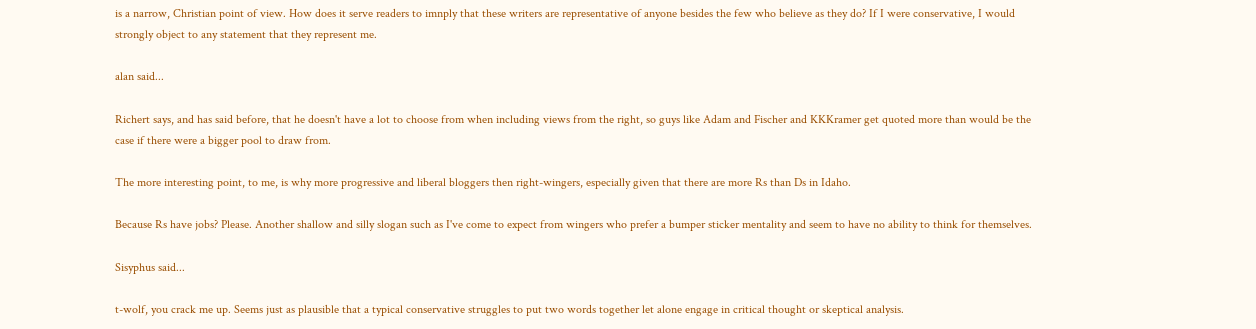is a narrow, Christian point of view. How does it serve readers to imnply that these writers are representative of anyone besides the few who believe as they do? If I were conservative, I would strongly object to any statement that they represent me.

alan said...

Richert says, and has said before, that he doesn't have a lot to choose from when including views from the right, so guys like Adam and Fischer and KKKramer get quoted more than would be the case if there were a bigger pool to draw from.

The more interesting point, to me, is why more progressive and liberal bloggers then right-wingers, especially given that there are more Rs than Ds in Idaho.

Because Rs have jobs? Please. Another shallow and silly slogan such as I've come to expect from wingers who prefer a bumper sticker mentality and seem to have no ability to think for themselves.

Sisyphus said...

t-wolf, you crack me up. Seems just as plausible that a typical conservative struggles to put two words together let alone engage in critical thought or skeptical analysis.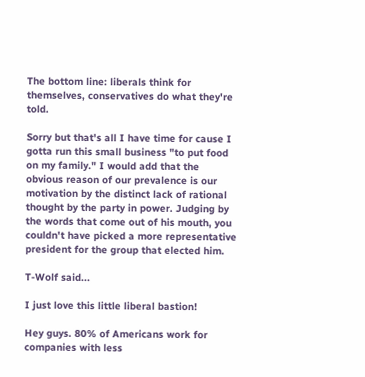The bottom line: liberals think for themselves, conservatives do what they're told.

Sorry but that's all I have time for cause I gotta run this small business "to put food on my family." I would add that the obvious reason of our prevalence is our motivation by the distinct lack of rational thought by the party in power. Judging by the words that come out of his mouth, you couldn't have picked a more representative president for the group that elected him.

T-Wolf said...

I just love this little liberal bastion!

Hey guys. 80% of Americans work for companies with less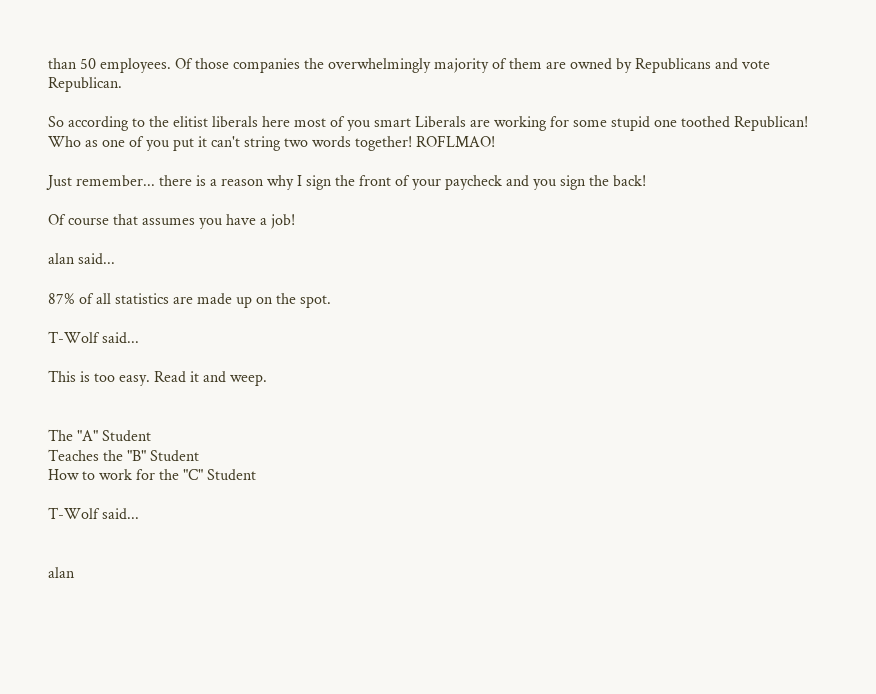than 50 employees. Of those companies the overwhelmingly majority of them are owned by Republicans and vote Republican.

So according to the elitist liberals here most of you smart Liberals are working for some stupid one toothed Republican! Who as one of you put it can't string two words together! ROFLMAO!

Just remember... there is a reason why I sign the front of your paycheck and you sign the back!

Of course that assumes you have a job!

alan said...

87% of all statistics are made up on the spot.

T-Wolf said...

This is too easy. Read it and weep.


The "A" Student
Teaches the "B" Student
How to work for the "C" Student

T-Wolf said...


alan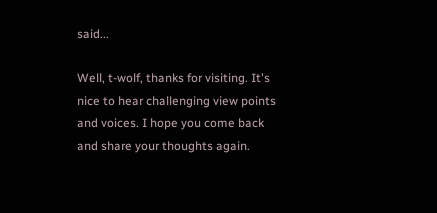said...

Well, t-wolf, thanks for visiting. It's nice to hear challenging view points and voices. I hope you come back and share your thoughts again.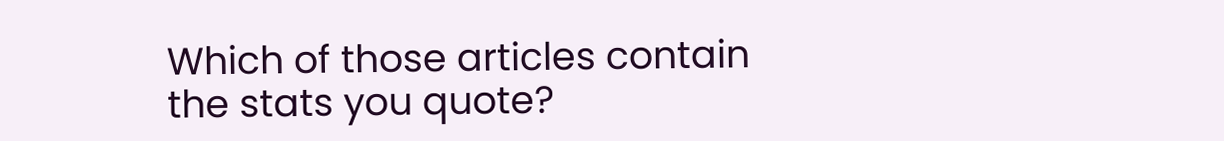Which of those articles contain the stats you quote?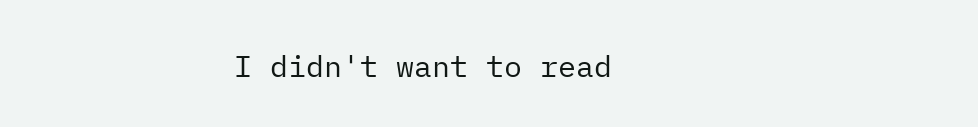I didn't want to read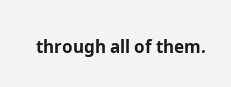through all of them.